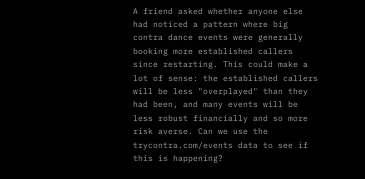A friend asked whether anyone else had noticed a pattern where big contra dance events were generally booking more established callers since restarting. This could make a lot of sense: the established callers will be less "overplayed" than they had been, and many events will be less robust financially and so more risk averse. Can we use the trycontra.com/events data to see if this is happening?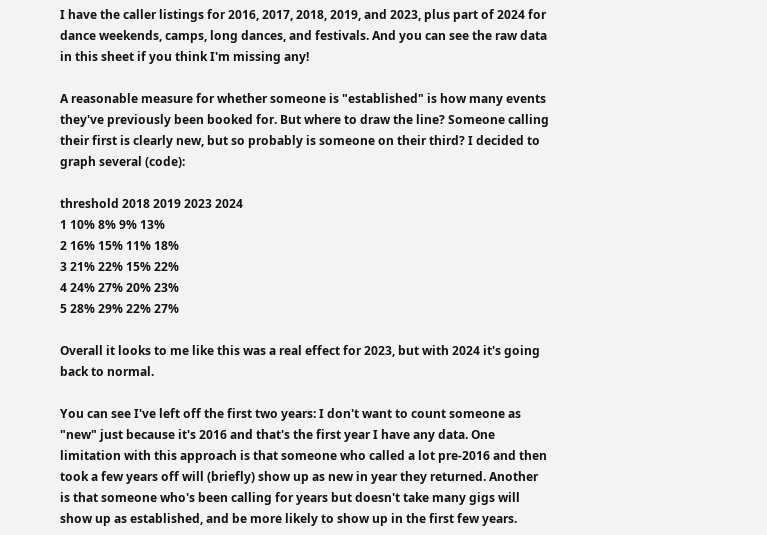I have the caller listings for 2016, 2017, 2018, 2019, and 2023, plus part of 2024 for dance weekends, camps, long dances, and festivals. And you can see the raw data in this sheet if you think I'm missing any!

A reasonable measure for whether someone is "established" is how many events they've previously been booked for. But where to draw the line? Someone calling their first is clearly new, but so probably is someone on their third? I decided to graph several (code):

threshold 2018 2019 2023 2024
1 10% 8% 9% 13%
2 16% 15% 11% 18%
3 21% 22% 15% 22%
4 24% 27% 20% 23%
5 28% 29% 22% 27%

Overall it looks to me like this was a real effect for 2023, but with 2024 it's going back to normal.

You can see I've left off the first two years: I don't want to count someone as "new" just because it's 2016 and that's the first year I have any data. One limitation with this approach is that someone who called a lot pre-2016 and then took a few years off will (briefly) show up as new in year they returned. Another is that someone who's been calling for years but doesn't take many gigs will show up as established, and be more likely to show up in the first few years.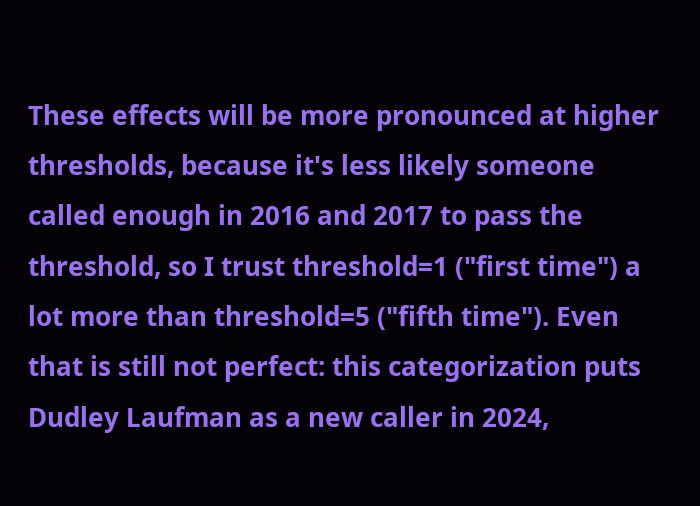These effects will be more pronounced at higher thresholds, because it's less likely someone called enough in 2016 and 2017 to pass the threshold, so I trust threshold=1 ("first time") a lot more than threshold=5 ("fifth time"). Even that is still not perfect: this categorization puts Dudley Laufman as a new caller in 2024,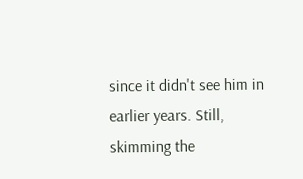since it didn't see him in earlier years. Still, skimming the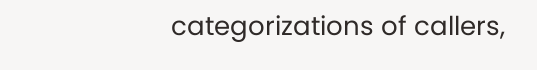categorizations of callers,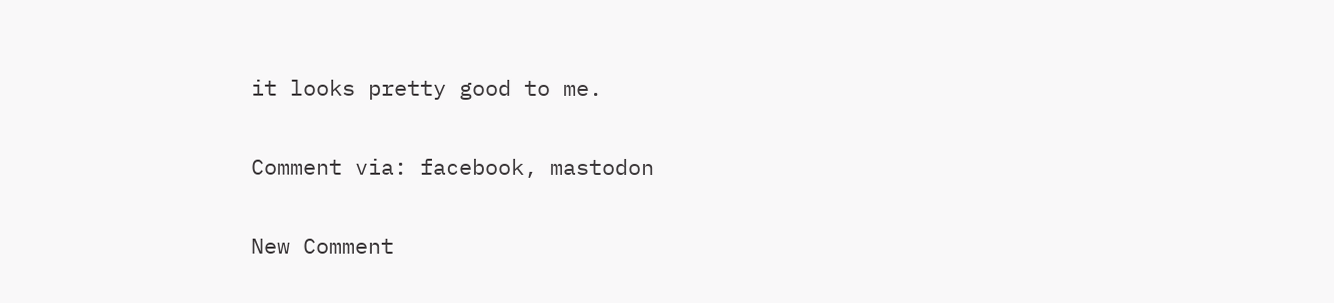it looks pretty good to me.

Comment via: facebook, mastodon

New Comment